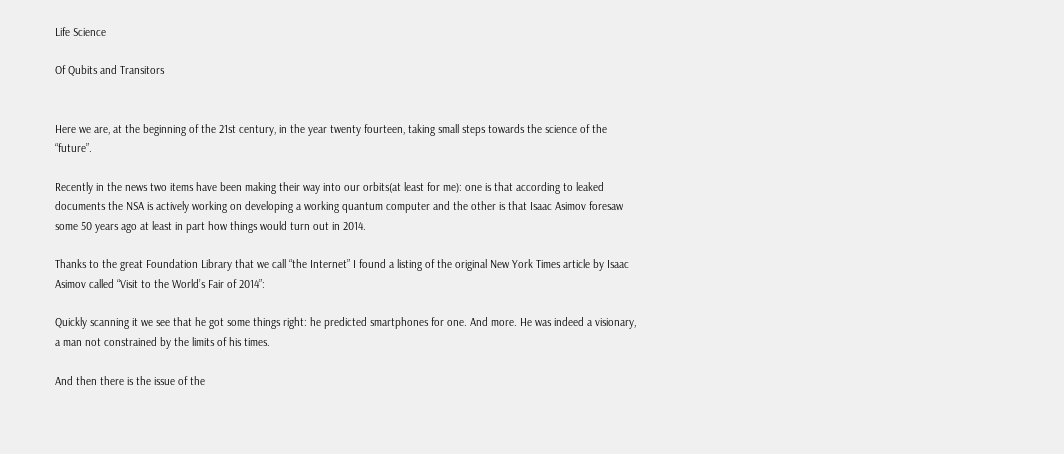Life Science

Of Qubits and Transitors


Here we are, at the beginning of the 21st century, in the year twenty fourteen, taking small steps towards the science of the “future”.

Recently in the news two items have been making their way into our orbits(at least for me): one is that according to leaked documents the NSA is actively working on developing a working quantum computer and the other is that Isaac Asimov foresaw some 50 years ago at least in part how things would turn out in 2014.

Thanks to the great Foundation Library that we call “the Internet” I found a listing of the original New York Times article by Isaac Asimov called “Visit to the World’s Fair of 2014”:

Quickly scanning it we see that he got some things right: he predicted smartphones for one. And more. He was indeed a visionary, a man not constrained by the limits of his times.

And then there is the issue of the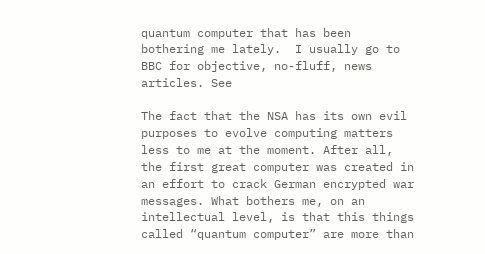quantum computer that has been bothering me lately.  I usually go to BBC for objective, no-fluff, news articles. See

The fact that the NSA has its own evil purposes to evolve computing matters less to me at the moment. After all, the first great computer was created in an effort to crack German encrypted war messages. What bothers me, on an intellectual level, is that this things called “quantum computer” are more than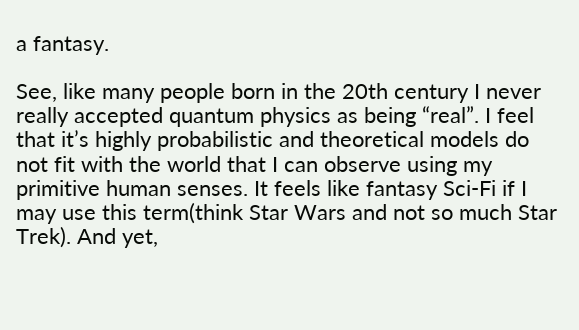a fantasy.

See, like many people born in the 20th century I never really accepted quantum physics as being “real”. I feel that it’s highly probabilistic and theoretical models do not fit with the world that I can observe using my primitive human senses. It feels like fantasy Sci-Fi if I may use this term(think Star Wars and not so much Star Trek). And yet,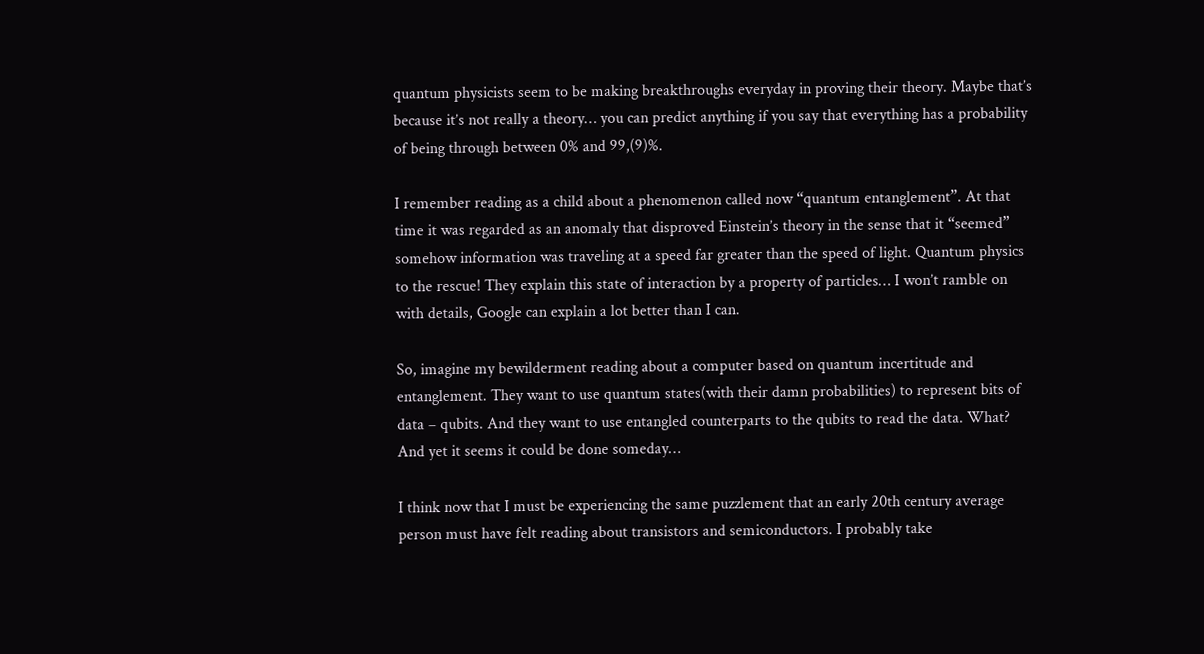quantum physicists seem to be making breakthroughs everyday in proving their theory. Maybe that’s because it’s not really a theory… you can predict anything if you say that everything has a probability of being through between 0% and 99,(9)%.

I remember reading as a child about a phenomenon called now “quantum entanglement”. At that time it was regarded as an anomaly that disproved Einstein’s theory in the sense that it “seemed” somehow information was traveling at a speed far greater than the speed of light. Quantum physics to the rescue! They explain this state of interaction by a property of particles… I won’t ramble on with details, Google can explain a lot better than I can.

So, imagine my bewilderment reading about a computer based on quantum incertitude and entanglement. They want to use quantum states(with their damn probabilities) to represent bits of data – qubits. And they want to use entangled counterparts to the qubits to read the data. What? And yet it seems it could be done someday…

I think now that I must be experiencing the same puzzlement that an early 20th century average person must have felt reading about transistors and semiconductors. I probably take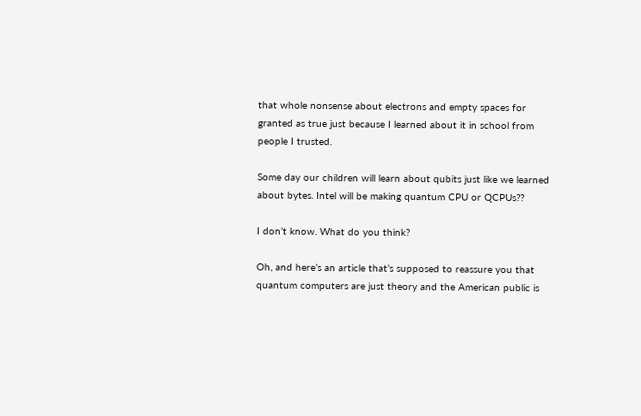that whole nonsense about electrons and empty spaces for granted as true just because I learned about it in school from people I trusted.

Some day our children will learn about qubits just like we learned about bytes. Intel will be making quantum CPU or QCPUs??

I don’t know. What do you think?

Oh, and here’s an article that’s supposed to reassure you that quantum computers are just theory and the American public is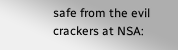safe from the evil crackers at NSA: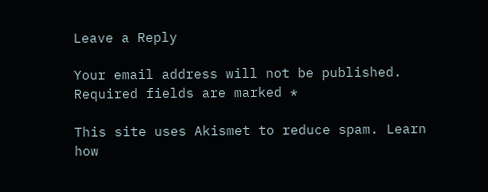Leave a Reply

Your email address will not be published. Required fields are marked *

This site uses Akismet to reduce spam. Learn how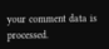your comment data is processed.